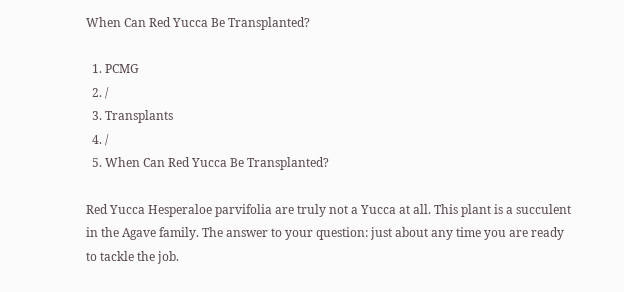When Can Red Yucca Be Transplanted?

  1. PCMG
  2. /
  3. Transplants
  4. /
  5. When Can Red Yucca Be Transplanted?

Red Yucca Hesperaloe parvifolia are truly not a Yucca at all. This plant is a succulent in the Agave family. The answer to your question: just about any time you are ready to tackle the job.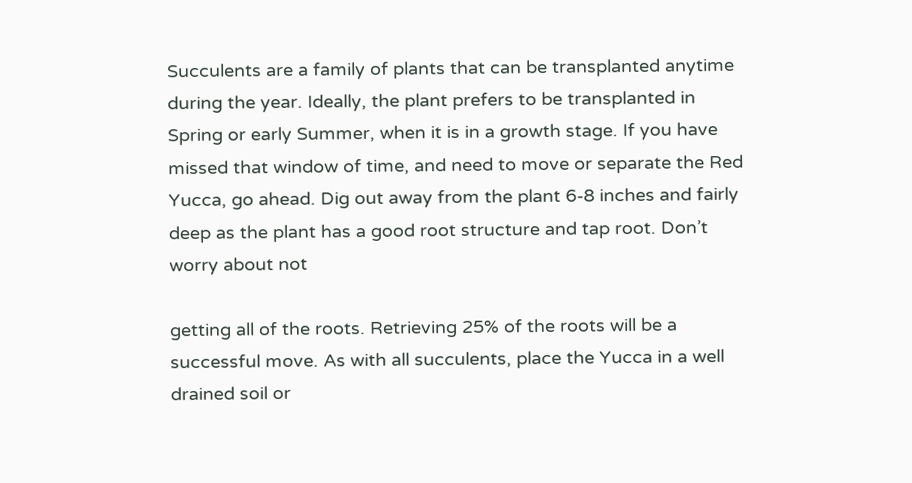Succulents are a family of plants that can be transplanted anytime during the year. Ideally, the plant prefers to be transplanted in Spring or early Summer, when it is in a growth stage. If you have missed that window of time, and need to move or separate the Red Yucca, go ahead. Dig out away from the plant 6-8 inches and fairly deep as the plant has a good root structure and tap root. Don’t worry about not

getting all of the roots. Retrieving 25% of the roots will be a successful move. As with all succulents, place the Yucca in a well drained soil or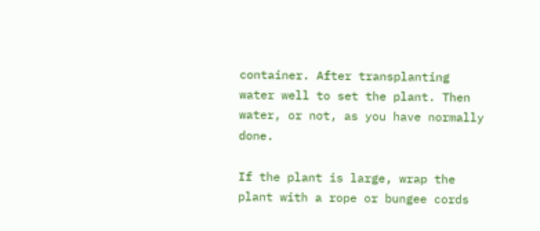container. After transplanting water well to set the plant. Then water, or not, as you have normally done.

If the plant is large, wrap the plant with a rope or bungee cords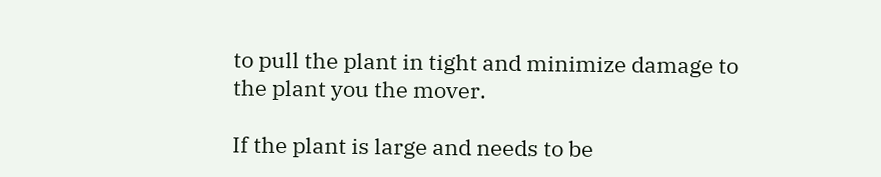to pull the plant in tight and minimize damage to the plant you the mover.

If the plant is large and needs to be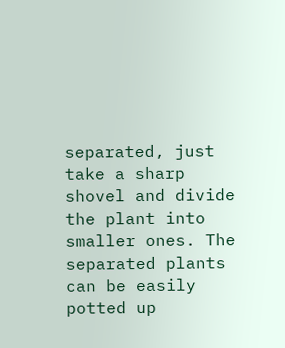separated, just take a sharp shovel and divide the plant into smaller ones. The separated plants can be easily potted up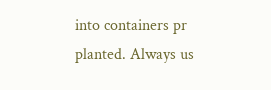into containers pr planted. Always us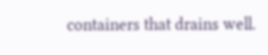containers that drains well.